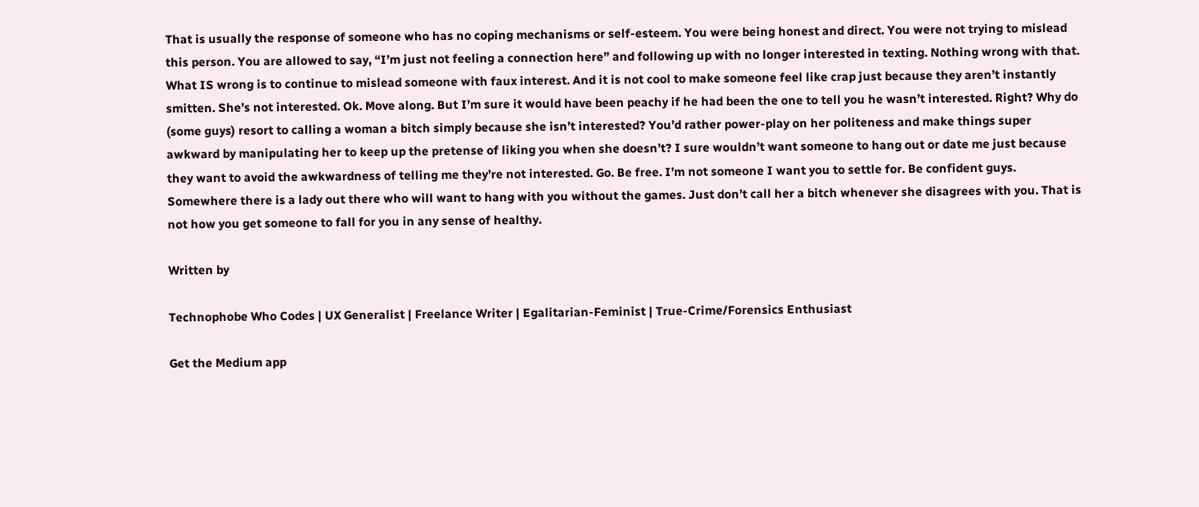That is usually the response of someone who has no coping mechanisms or self-esteem. You were being honest and direct. You were not trying to mislead this person. You are allowed to say, “I’m just not feeling a connection here” and following up with no longer interested in texting. Nothing wrong with that. What IS wrong is to continue to mislead someone with faux interest. And it is not cool to make someone feel like crap just because they aren’t instantly smitten. She’s not interested. Ok. Move along. But I’m sure it would have been peachy if he had been the one to tell you he wasn’t interested. Right? Why do (some guys) resort to calling a woman a bitch simply because she isn’t interested? You’d rather power-play on her politeness and make things super awkward by manipulating her to keep up the pretense of liking you when she doesn’t? I sure wouldn’t want someone to hang out or date me just because they want to avoid the awkwardness of telling me they’re not interested. Go. Be free. I’m not someone I want you to settle for. Be confident guys. Somewhere there is a lady out there who will want to hang with you without the games. Just don’t call her a bitch whenever she disagrees with you. That is not how you get someone to fall for you in any sense of healthy.

Written by

Technophobe Who Codes | UX Generalist | Freelance Writer | Egalitarian-Feminist | True-Crime/Forensics Enthusiast

Get the Medium app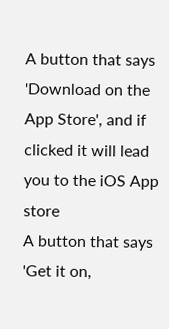A button that says 'Download on the App Store', and if clicked it will lead you to the iOS App store
A button that says 'Get it on,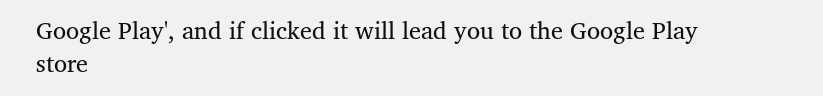Google Play', and if clicked it will lead you to the Google Play store